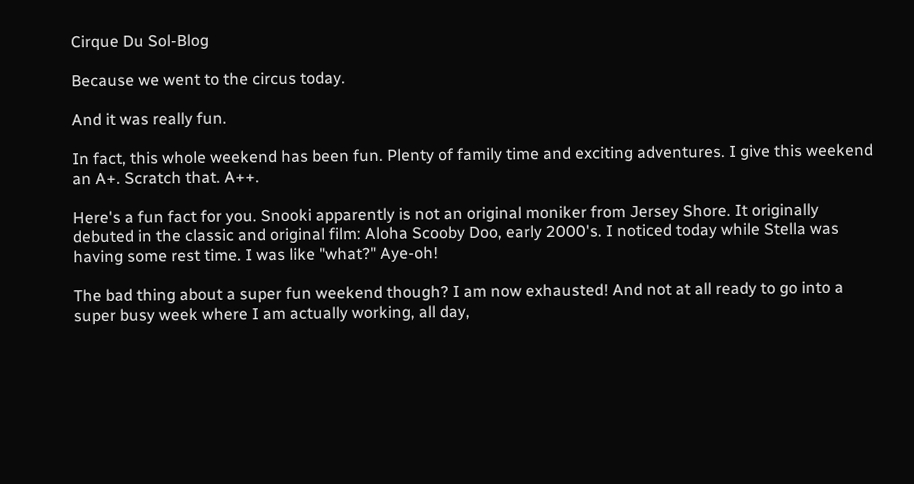Cirque Du Sol-Blog

Because we went to the circus today.

And it was really fun.

In fact, this whole weekend has been fun. Plenty of family time and exciting adventures. I give this weekend an A+. Scratch that. A++.

Here's a fun fact for you. Snooki apparently is not an original moniker from Jersey Shore. It originally debuted in the classic and original film: Aloha Scooby Doo, early 2000's. I noticed today while Stella was having some rest time. I was like "what?" Aye-oh!

The bad thing about a super fun weekend though? I am now exhausted! And not at all ready to go into a super busy week where I am actually working, all day,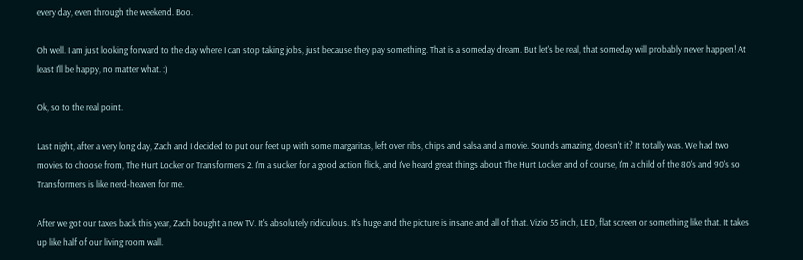every day, even through the weekend. Boo.

Oh well. I am just looking forward to the day where I can stop taking jobs, just because they pay something. That is a someday dream. But let's be real, that someday will probably never happen! At least I'll be happy, no matter what. :)

Ok, so to the real point.

Last night, after a very long day, Zach and I decided to put our feet up with some margaritas, left over ribs, chips and salsa and a movie. Sounds amazing, doesn't it? It totally was. We had two movies to choose from, The Hurt Locker or Transformers 2. I'm a sucker for a good action flick, and I've heard great things about The Hurt Locker and of course, I'm a child of the 80's and 90's so Transformers is like nerd-heaven for me.

After we got our taxes back this year, Zach bought a new TV. It's absolutely ridiculous. It's huge and the picture is insane and all of that. Vizio 55 inch, LED, flat screen or something like that. It takes up like half of our living room wall.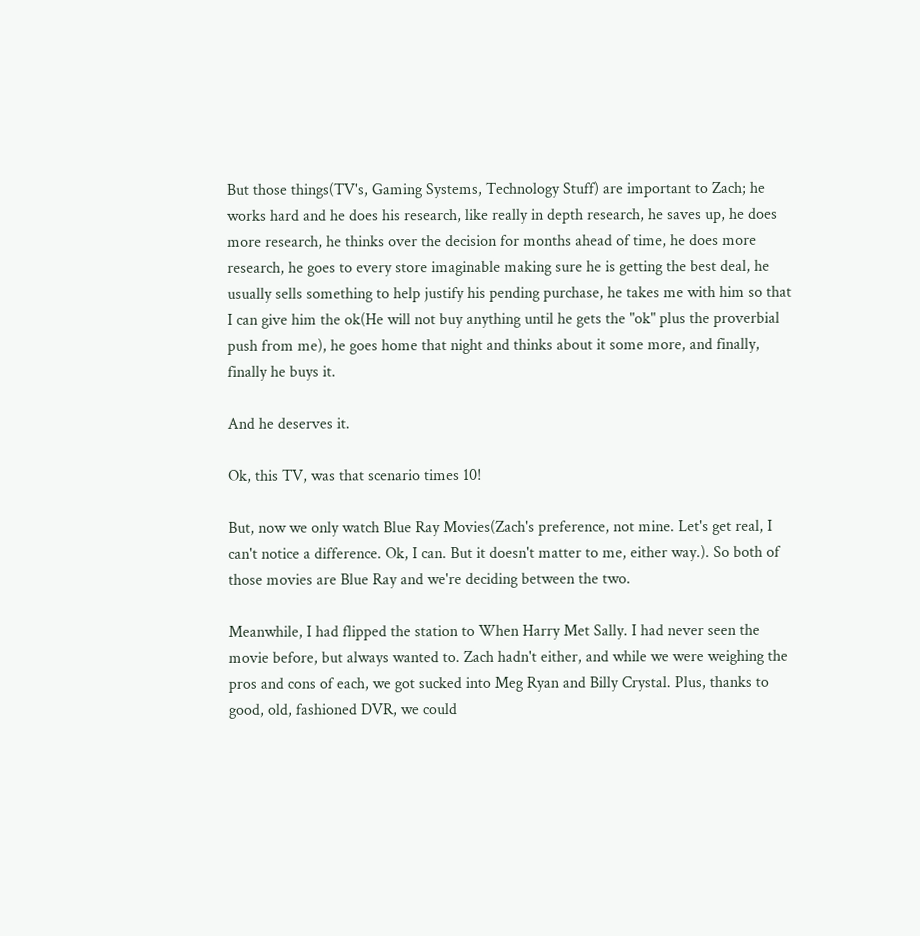But those things(TV's, Gaming Systems, Technology Stuff) are important to Zach; he works hard and he does his research, like really in depth research, he saves up, he does more research, he thinks over the decision for months ahead of time, he does more research, he goes to every store imaginable making sure he is getting the best deal, he usually sells something to help justify his pending purchase, he takes me with him so that I can give him the ok(He will not buy anything until he gets the "ok" plus the proverbial push from me), he goes home that night and thinks about it some more, and finally, finally he buys it.

And he deserves it.

Ok, this TV, was that scenario times 10!

But, now we only watch Blue Ray Movies(Zach's preference, not mine. Let's get real, I can't notice a difference. Ok, I can. But it doesn't matter to me, either way.). So both of those movies are Blue Ray and we're deciding between the two.

Meanwhile, I had flipped the station to When Harry Met Sally. I had never seen the movie before, but always wanted to. Zach hadn't either, and while we were weighing the pros and cons of each, we got sucked into Meg Ryan and Billy Crystal. Plus, thanks to good, old, fashioned DVR, we could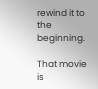rewind it to the beginning.

That movie is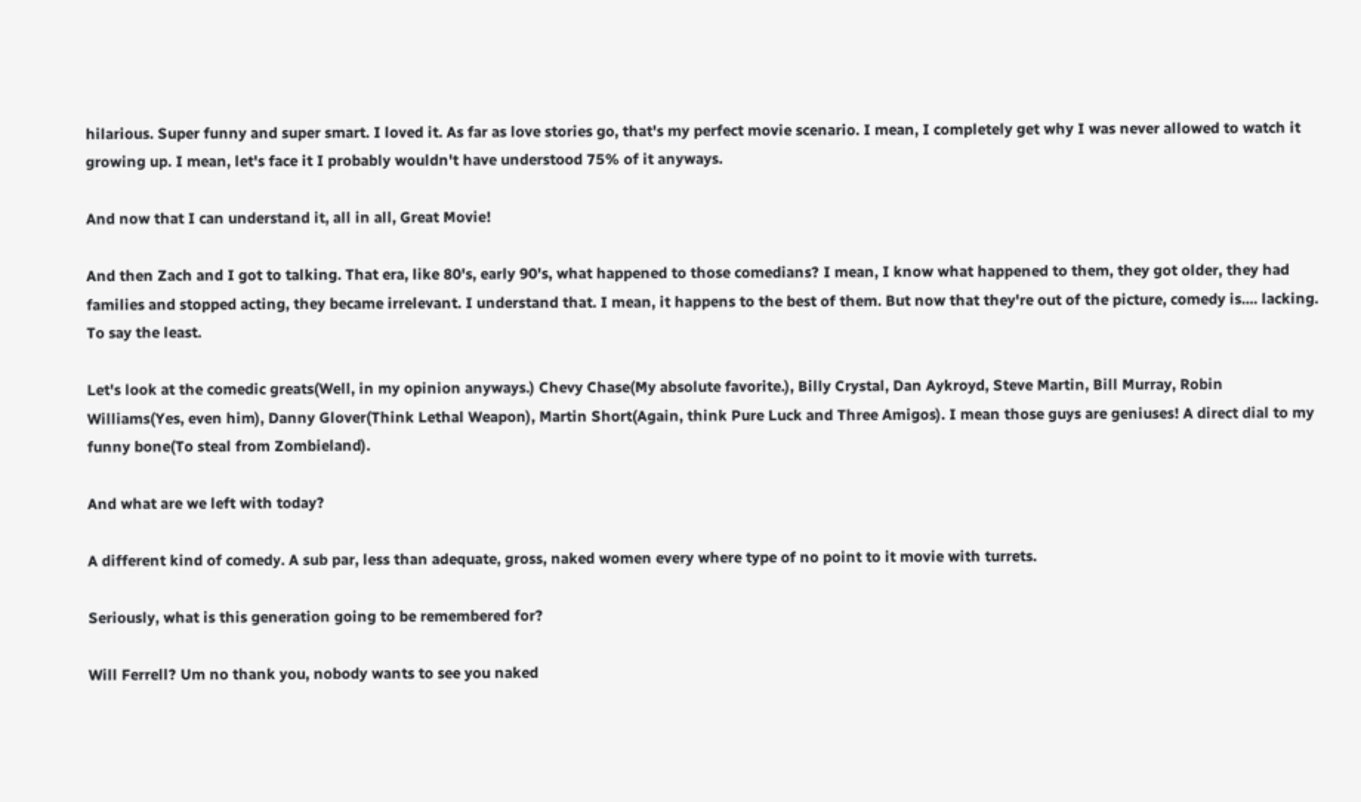hilarious. Super funny and super smart. I loved it. As far as love stories go, that's my perfect movie scenario. I mean, I completely get why I was never allowed to watch it growing up. I mean, let's face it I probably wouldn't have understood 75% of it anyways.

And now that I can understand it, all in all, Great Movie!

And then Zach and I got to talking. That era, like 80's, early 90's, what happened to those comedians? I mean, I know what happened to them, they got older, they had families and stopped acting, they became irrelevant. I understand that. I mean, it happens to the best of them. But now that they're out of the picture, comedy is.... lacking. To say the least.

Let's look at the comedic greats(Well, in my opinion anyways.) Chevy Chase(My absolute favorite.), Billy Crystal, Dan Aykroyd, Steve Martin, Bill Murray, Robin Williams(Yes, even him), Danny Glover(Think Lethal Weapon), Martin Short(Again, think Pure Luck and Three Amigos). I mean those guys are geniuses! A direct dial to my funny bone(To steal from Zombieland).

And what are we left with today?

A different kind of comedy. A sub par, less than adequate, gross, naked women every where type of no point to it movie with turrets.

Seriously, what is this generation going to be remembered for?

Will Ferrell? Um no thank you, nobody wants to see you naked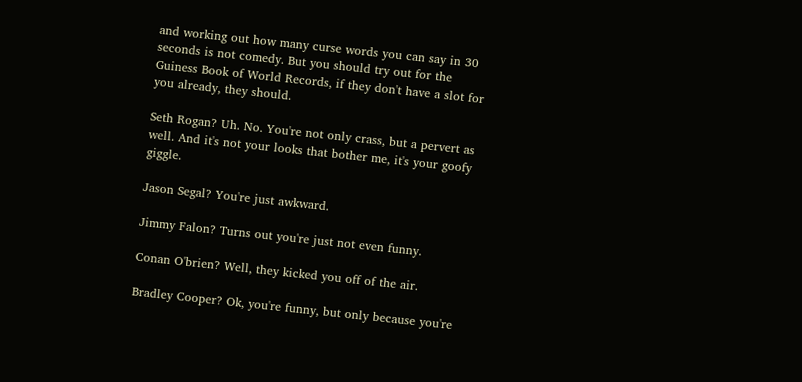and working out how many curse words you can say in 30 seconds is not comedy. But you should try out for the Guiness Book of World Records, if they don't have a slot for you already, they should.

Seth Rogan? Uh. No. You're not only crass, but a pervert as well. And it's not your looks that bother me, it's your goofy giggle.

Jason Segal? You're just awkward.

Jimmy Falon? Turns out you're just not even funny.

Conan O'brien? Well, they kicked you off of the air.

Bradley Cooper? Ok, you're funny, but only because you're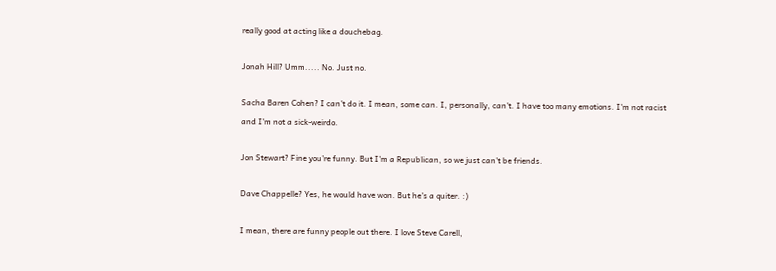really good at acting like a douchebag.

Jonah Hill? Umm..... No. Just no.

Sacha Baren Cohen? I can't do it. I mean, some can. I, personally, can't. I have too many emotions. I'm not racist and I'm not a sick-weirdo.

Jon Stewart? Fine you're funny. But I'm a Republican, so we just can't be friends.

Dave Chappelle? Yes, he would have won. But he's a quiter. :)

I mean, there are funny people out there. I love Steve Carell,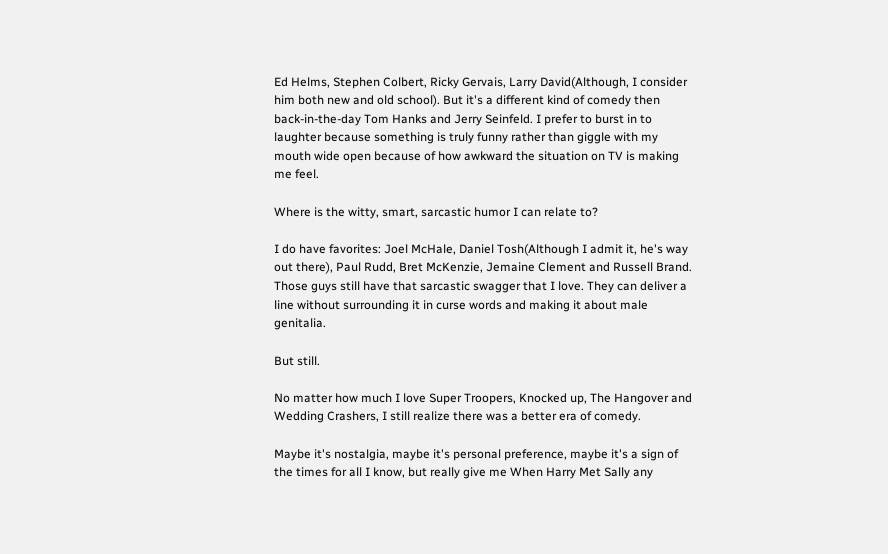Ed Helms, Stephen Colbert, Ricky Gervais, Larry David(Although, I consider him both new and old school). But it's a different kind of comedy then back-in-the-day Tom Hanks and Jerry Seinfeld. I prefer to burst in to laughter because something is truly funny rather than giggle with my mouth wide open because of how awkward the situation on TV is making me feel.

Where is the witty, smart, sarcastic humor I can relate to?

I do have favorites: Joel McHale, Daniel Tosh(Although I admit it, he's way out there), Paul Rudd, Bret McKenzie, Jemaine Clement and Russell Brand. Those guys still have that sarcastic swagger that I love. They can deliver a line without surrounding it in curse words and making it about male genitalia.

But still.

No matter how much I love Super Troopers, Knocked up, The Hangover and Wedding Crashers, I still realize there was a better era of comedy.

Maybe it's nostalgia, maybe it's personal preference, maybe it's a sign of the times for all I know, but really give me When Harry Met Sally any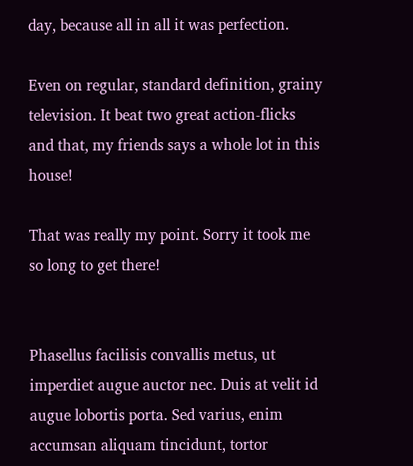day, because all in all it was perfection.

Even on regular, standard definition, grainy television. It beat two great action-flicks and that, my friends says a whole lot in this house!

That was really my point. Sorry it took me so long to get there!


Phasellus facilisis convallis metus, ut imperdiet augue auctor nec. Duis at velit id augue lobortis porta. Sed varius, enim accumsan aliquam tincidunt, tortor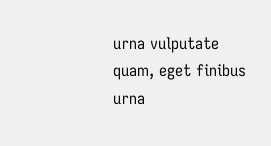urna vulputate quam, eget finibus urna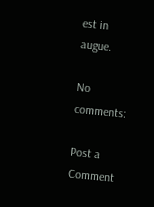est in augue.

No comments:

Post a Comment